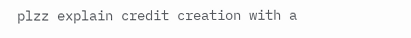plzz explain credit creation with a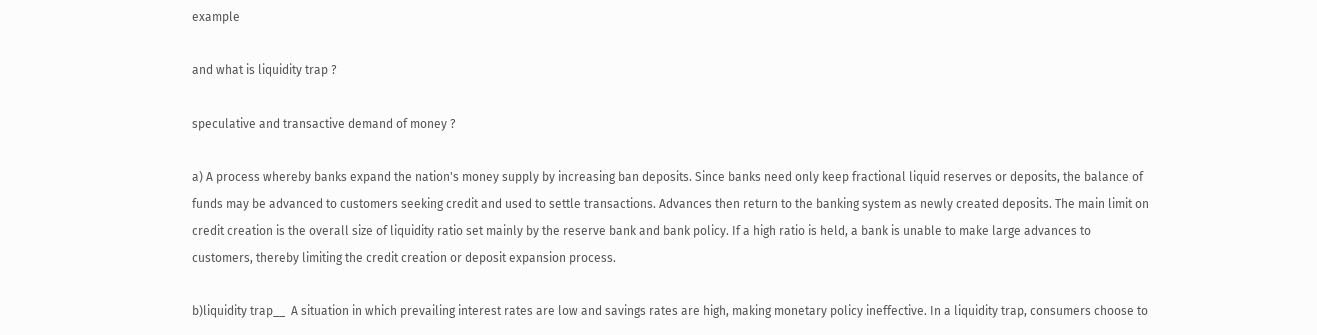example

and what is liquidity trap ?

speculative and transactive demand of money ?

a) A process whereby banks expand the nation's money supply by increasing ban deposits. Since banks need only keep fractional liquid reserves or deposits, the balance of funds may be advanced to customers seeking credit and used to settle transactions. Advances then return to the banking system as newly created deposits. The main limit on credit creation is the overall size of liquidity ratio set mainly by the reserve bank and bank policy. If a high ratio is held, a bank is unable to make large advances to customers, thereby limiting the credit creation or deposit expansion process.

b)liquidity trap__  A situation in which prevailing interest rates are low and savings rates are high, making monetary policy ineffective. In a liquidity trap, consumers choose to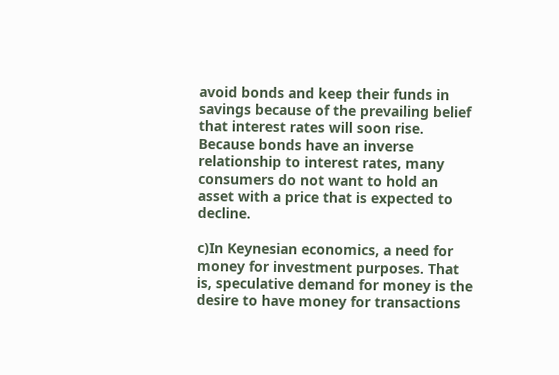avoid bonds and keep their funds in savings because of the prevailing belief that interest rates will soon rise. Because bonds have an inverse relationship to interest rates, many consumers do not want to hold an asset with a price that is expected to decline.

c)In Keynesian economics, a need for money for investment purposes. That is, speculative demand for money is the desire to have money for transactions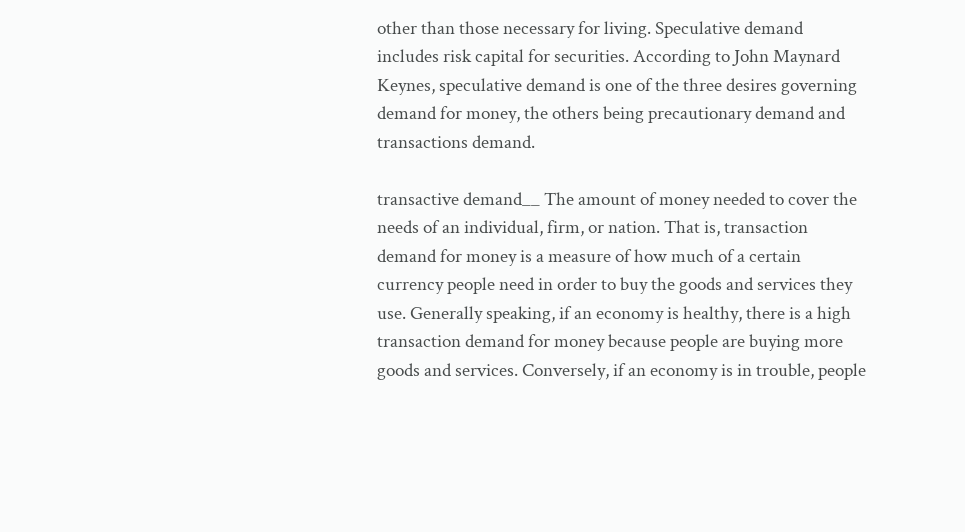other than those necessary for living. Speculative demand includes risk capital for securities. According to John Maynard Keynes, speculative demand is one of the three desires governing demand for money, the others being precautionary demand and transactions demand.

transactive demand__ The amount of money needed to cover the needs of an individual, firm, or nation. That is, transaction demand for money is a measure of how much of a certain currency people need in order to buy the goods and services they use. Generally speaking, if an economy is healthy, there is a high transaction demand for money because people are buying more goods and services. Conversely, if an economy is in trouble, people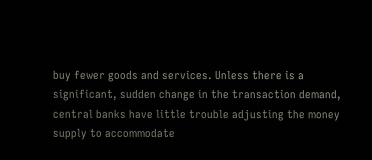buy fewer goods and services. Unless there is a significant, sudden change in the transaction demand, central banks have little trouble adjusting the money supply to accommodate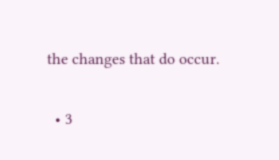the changes that do occur.

  • 3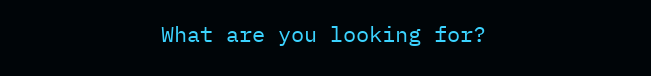What are you looking for?